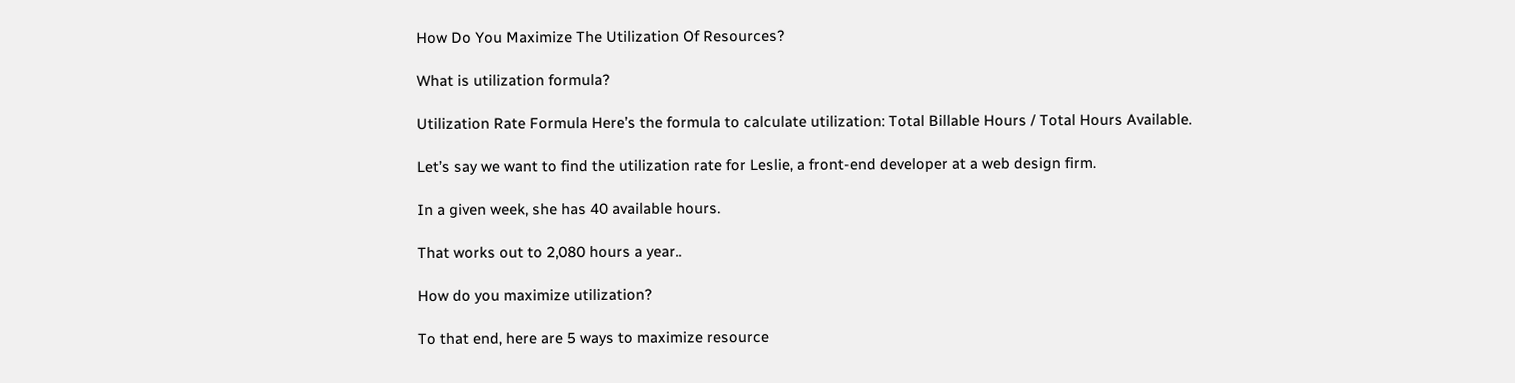How Do You Maximize The Utilization Of Resources?

What is utilization formula?

Utilization Rate Formula Here’s the formula to calculate utilization: Total Billable Hours / Total Hours Available.

Let’s say we want to find the utilization rate for Leslie, a front-end developer at a web design firm.

In a given week, she has 40 available hours.

That works out to 2,080 hours a year..

How do you maximize utilization?

To that end, here are 5 ways to maximize resource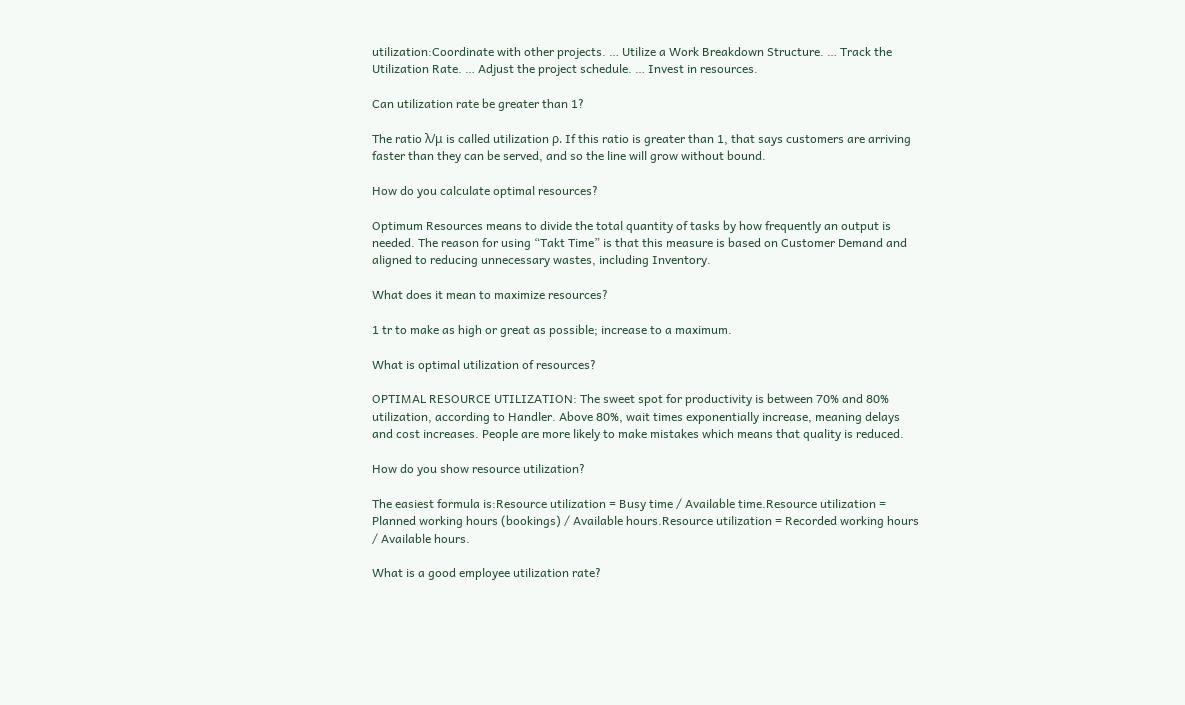utilization:Coordinate with other projects. … Utilize a Work Breakdown Structure. … Track the Utilization Rate. … Adjust the project schedule. … Invest in resources.

Can utilization rate be greater than 1?

The ratio λ/μ is called utilization ρ. If this ratio is greater than 1, that says customers are arriving faster than they can be served, and so the line will grow without bound.

How do you calculate optimal resources?

Optimum Resources means to divide the total quantity of tasks by how frequently an output is needed. The reason for using “Takt Time” is that this measure is based on Customer Demand and aligned to reducing unnecessary wastes, including Inventory.

What does it mean to maximize resources?

1 tr to make as high or great as possible; increase to a maximum.

What is optimal utilization of resources?

OPTIMAL RESOURCE UTILIZATION: The sweet spot for productivity is between 70% and 80% utilization, according to Handler. Above 80%, wait times exponentially increase, meaning delays and cost increases. People are more likely to make mistakes which means that quality is reduced.

How do you show resource utilization?

The easiest formula is:Resource utilization = Busy time / Available time.Resource utilization = Planned working hours (bookings) / Available hours.Resource utilization = Recorded working hours / Available hours.

What is a good employee utilization rate?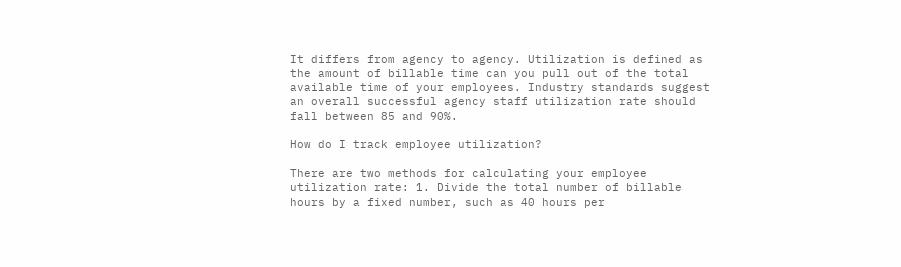It differs from agency to agency. Utilization is defined as the amount of billable time can you pull out of the total available time of your employees. Industry standards suggest an overall successful agency staff utilization rate should fall between 85 and 90%.

How do I track employee utilization?

There are two methods for calculating your employee utilization rate: 1. Divide the total number of billable hours by a fixed number, such as 40 hours per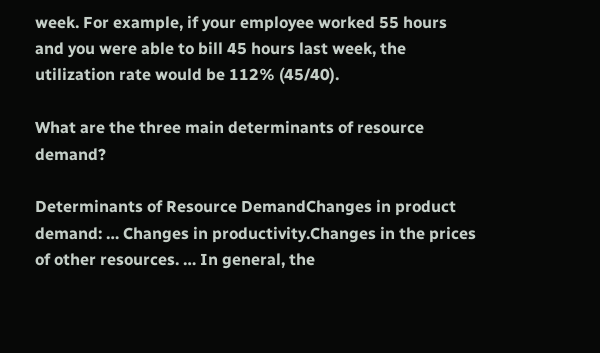week. For example, if your employee worked 55 hours and you were able to bill 45 hours last week, the utilization rate would be 112% (45/40).

What are the three main determinants of resource demand?

Determinants of Resource DemandChanges in product demand: … Changes in productivity.Changes in the prices of other resources. … In general, the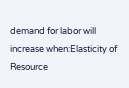demand for labor will increase when:Elasticity of Resource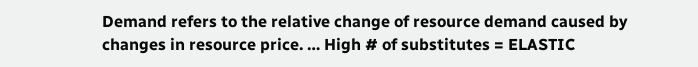Demand refers to the relative change of resource demand caused by changes in resource price. … High # of substitutes = ELASTIC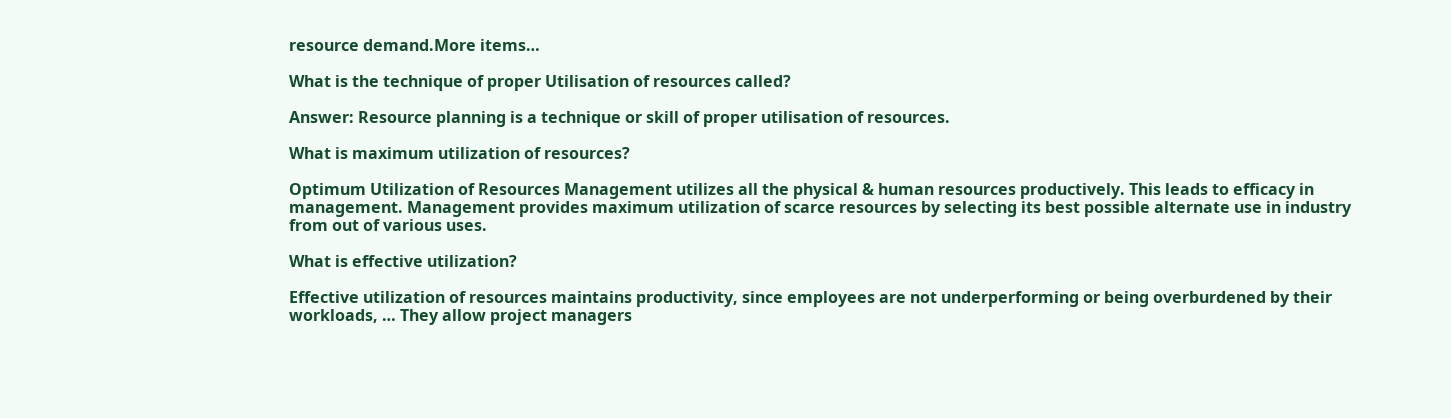resource demand.More items…

What is the technique of proper Utilisation of resources called?

Answer: Resource planning is a technique or skill of proper utilisation of resources.

What is maximum utilization of resources?

Optimum Utilization of Resources Management utilizes all the physical & human resources productively. This leads to efficacy in management. Management provides maximum utilization of scarce resources by selecting its best possible alternate use in industry from out of various uses.

What is effective utilization?

Effective utilization of resources maintains productivity, since employees are not underperforming or being overburdened by their workloads, … They allow project managers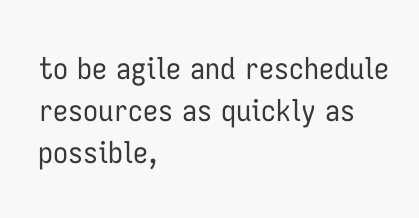to be agile and reschedule resources as quickly as possible,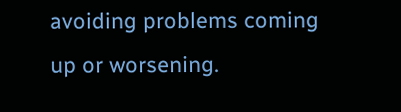avoiding problems coming up or worsening.